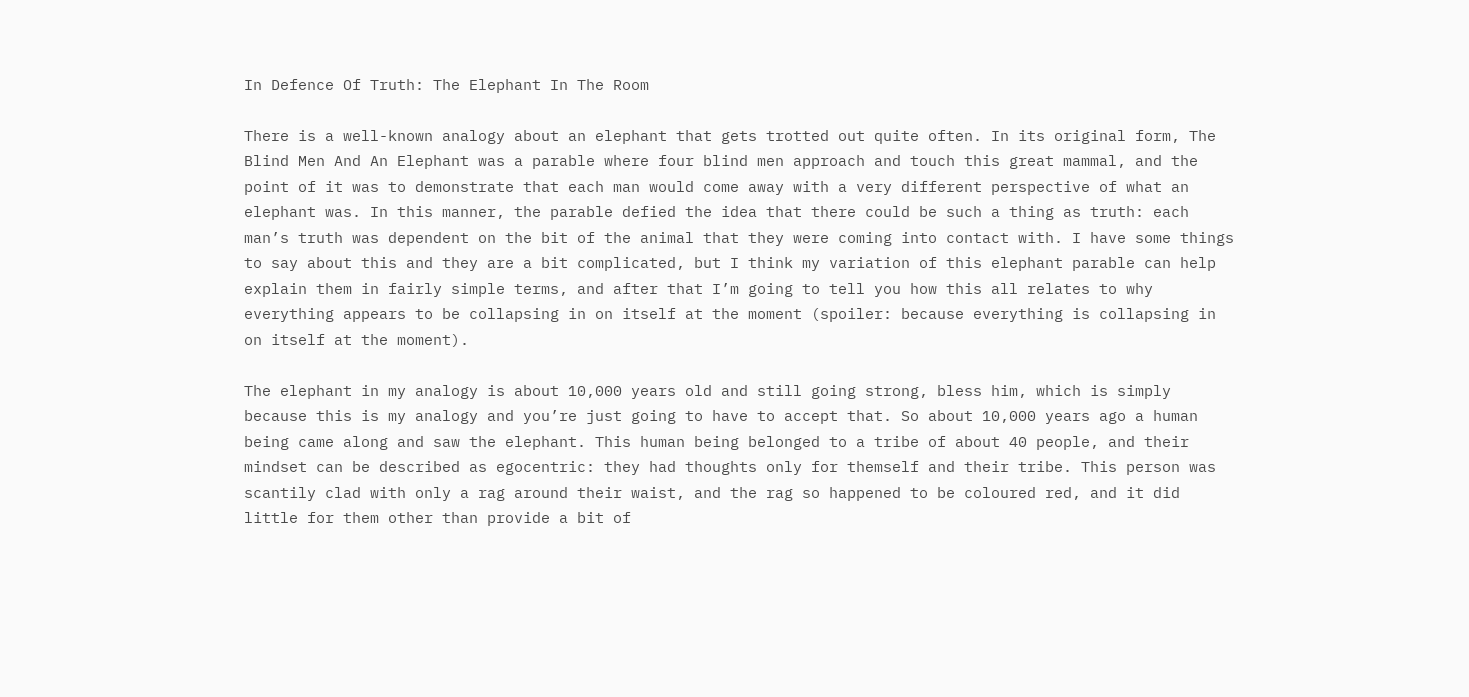In Defence Of Truth: The Elephant In The Room

There is a well-known analogy about an elephant that gets trotted out quite often. In its original form, The Blind Men And An Elephant was a parable where four blind men approach and touch this great mammal, and the point of it was to demonstrate that each man would come away with a very different perspective of what an elephant was. In this manner, the parable defied the idea that there could be such a thing as truth: each man’s truth was dependent on the bit of the animal that they were coming into contact with. I have some things to say about this and they are a bit complicated, but I think my variation of this elephant parable can help explain them in fairly simple terms, and after that I’m going to tell you how this all relates to why everything appears to be collapsing in on itself at the moment (spoiler: because everything is collapsing in on itself at the moment).

The elephant in my analogy is about 10,000 years old and still going strong, bless him, which is simply because this is my analogy and you’re just going to have to accept that. So about 10,000 years ago a human being came along and saw the elephant. This human being belonged to a tribe of about 40 people, and their mindset can be described as egocentric: they had thoughts only for themself and their tribe. This person was scantily clad with only a rag around their waist, and the rag so happened to be coloured red, and it did little for them other than provide a bit of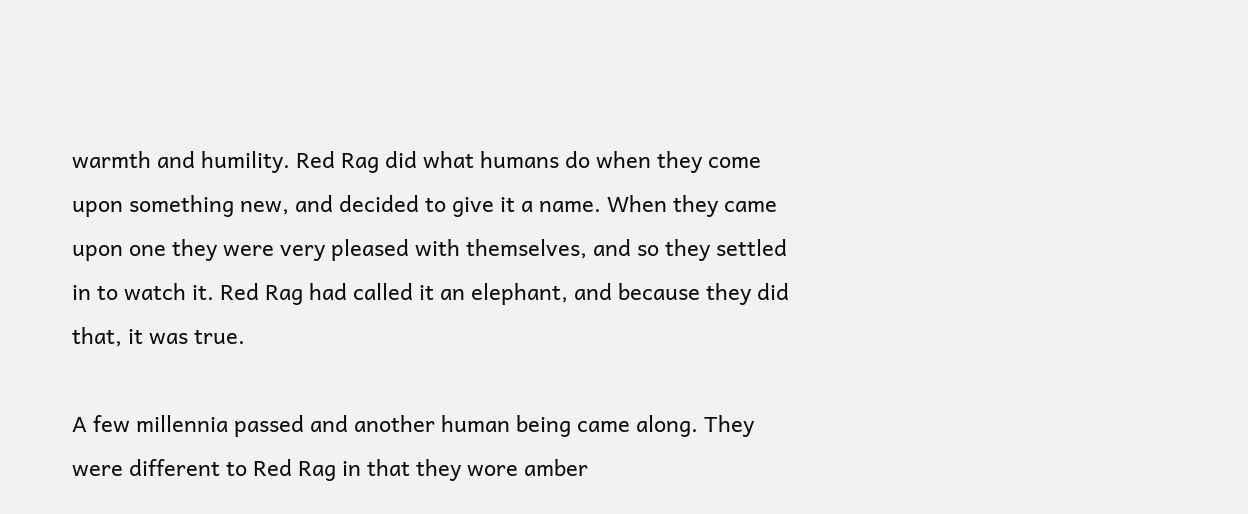warmth and humility. Red Rag did what humans do when they come upon something new, and decided to give it a name. When they came upon one they were very pleased with themselves, and so they settled in to watch it. Red Rag had called it an elephant, and because they did that, it was true.

A few millennia passed and another human being came along. They were different to Red Rag in that they wore amber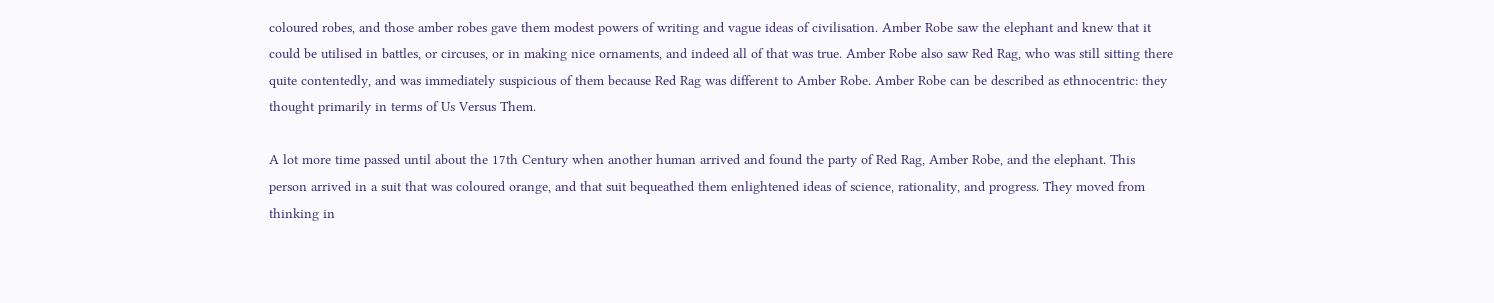coloured robes, and those amber robes gave them modest powers of writing and vague ideas of civilisation. Amber Robe saw the elephant and knew that it could be utilised in battles, or circuses, or in making nice ornaments, and indeed all of that was true. Amber Robe also saw Red Rag, who was still sitting there quite contentedly, and was immediately suspicious of them because Red Rag was different to Amber Robe. Amber Robe can be described as ethnocentric: they thought primarily in terms of Us Versus Them.

A lot more time passed until about the 17th Century when another human arrived and found the party of Red Rag, Amber Robe, and the elephant. This person arrived in a suit that was coloured orange, and that suit bequeathed them enlightened ideas of science, rationality, and progress. They moved from thinking in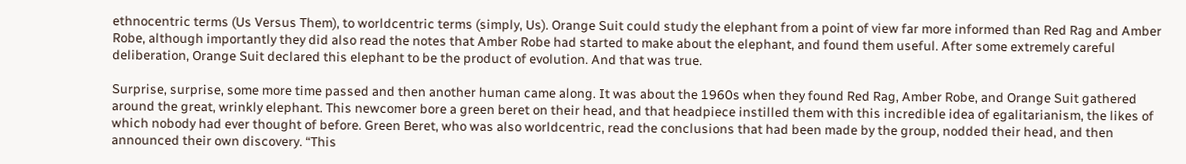ethnocentric terms (Us Versus Them), to worldcentric terms (simply, Us). Orange Suit could study the elephant from a point of view far more informed than Red Rag and Amber Robe, although importantly they did also read the notes that Amber Robe had started to make about the elephant, and found them useful. After some extremely careful deliberation, Orange Suit declared this elephant to be the product of evolution. And that was true.

Surprise, surprise, some more time passed and then another human came along. It was about the 1960s when they found Red Rag, Amber Robe, and Orange Suit gathered around the great, wrinkly elephant. This newcomer bore a green beret on their head, and that headpiece instilled them with this incredible idea of egalitarianism, the likes of which nobody had ever thought of before. Green Beret, who was also worldcentric, read the conclusions that had been made by the group, nodded their head, and then announced their own discovery. “This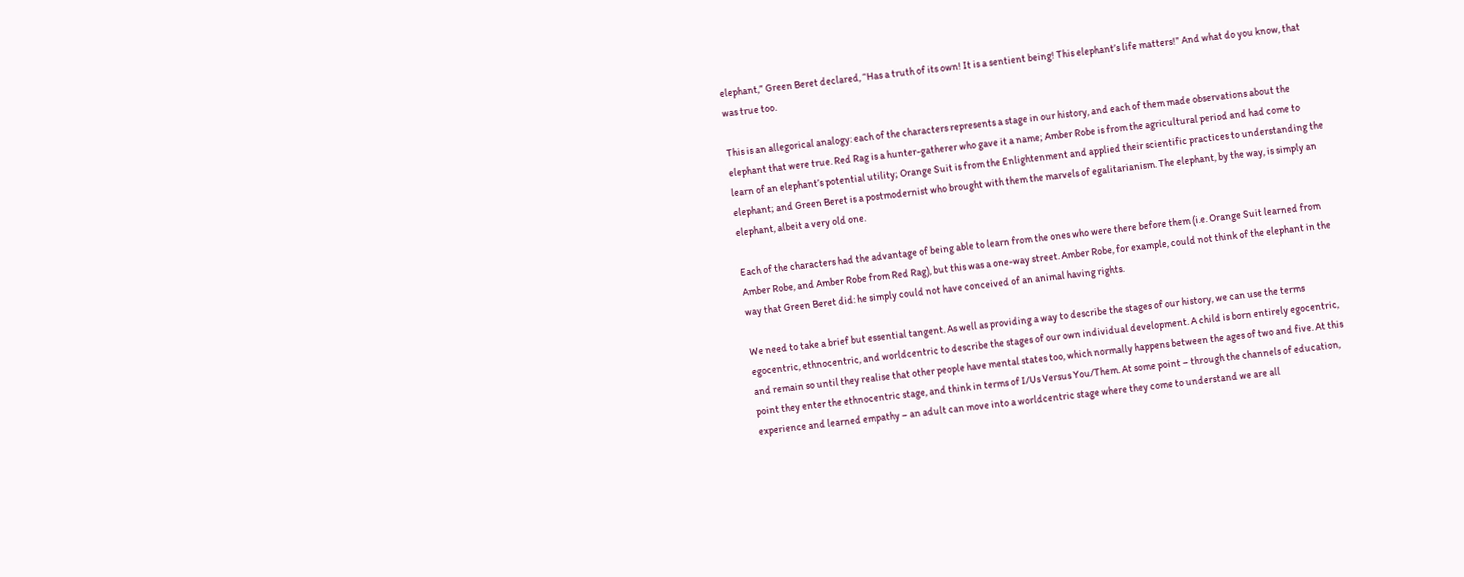elephant,” Green Beret declared, “Has a truth of its own! It is a sentient being! This elephant’s life matters!” And what do you know, that was true too.

This is an allegorical analogy: each of the characters represents a stage in our history, and each of them made observations about the elephant that were true. Red Rag is a hunter-gatherer who gave it a name; Amber Robe is from the agricultural period and had come to learn of an elephant’s potential utility; Orange Suit is from the Enlightenment and applied their scientific practices to understanding the elephant; and Green Beret is a postmodernist who brought with them the marvels of egalitarianism. The elephant, by the way, is simply an elephant, albeit a very old one.

Each of the characters had the advantage of being able to learn from the ones who were there before them (i.e. Orange Suit learned from Amber Robe, and Amber Robe from Red Rag), but this was a one-way street. Amber Robe, for example, could not think of the elephant in the way that Green Beret did: he simply could not have conceived of an animal having rights.

We need to take a brief but essential tangent. As well as providing a way to describe the stages of our history, we can use the terms egocentric, ethnocentric, and worldcentric to describe the stages of our own individual development. A child is born entirely egocentric, and remain so until they realise that other people have mental states too, which normally happens between the ages of two and five. At this point they enter the ethnocentric stage, and think in terms of I/Us Versus You/Them. At some point – through the channels of education, experience and learned empathy – an adult can move into a worldcentric stage where they come to understand we are all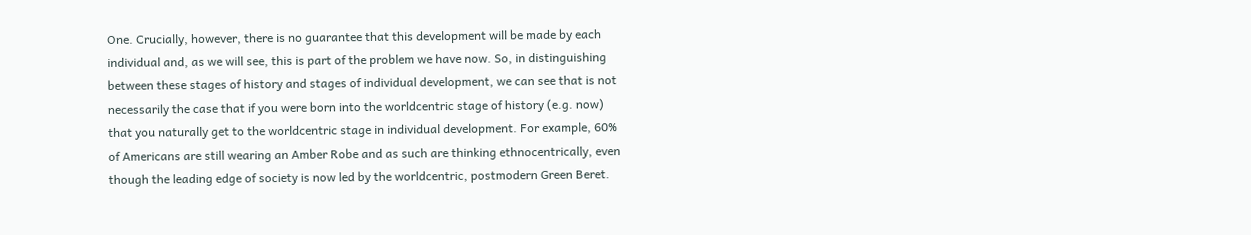One. Crucially, however, there is no guarantee that this development will be made by each individual and, as we will see, this is part of the problem we have now. So, in distinguishing between these stages of history and stages of individual development, we can see that is not necessarily the case that if you were born into the worldcentric stage of history (e.g. now) that you naturally get to the worldcentric stage in individual development. For example, 60% of Americans are still wearing an Amber Robe and as such are thinking ethnocentrically, even though the leading edge of society is now led by the worldcentric, postmodern Green Beret.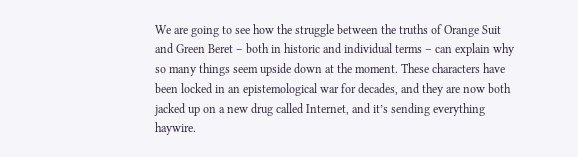We are going to see how the struggle between the truths of Orange Suit and Green Beret – both in historic and individual terms – can explain why so many things seem upside down at the moment. These characters have been locked in an epistemological war for decades, and they are now both jacked up on a new drug called Internet, and it’s sending everything haywire.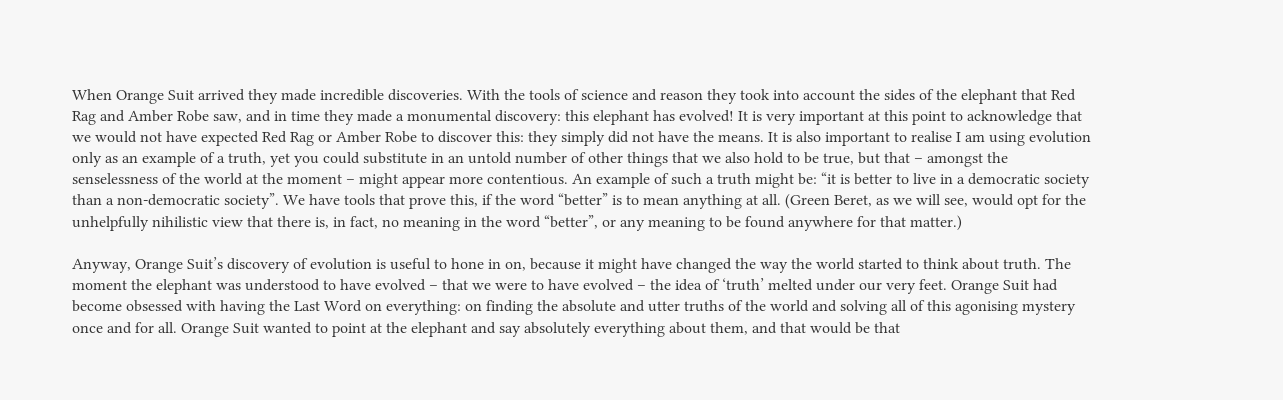When Orange Suit arrived they made incredible discoveries. With the tools of science and reason they took into account the sides of the elephant that Red Rag and Amber Robe saw, and in time they made a monumental discovery: this elephant has evolved! It is very important at this point to acknowledge that we would not have expected Red Rag or Amber Robe to discover this: they simply did not have the means. It is also important to realise I am using evolution only as an example of a truth, yet you could substitute in an untold number of other things that we also hold to be true, but that – amongst the senselessness of the world at the moment – might appear more contentious. An example of such a truth might be: “it is better to live in a democratic society than a non-democratic society”. We have tools that prove this, if the word “better” is to mean anything at all. (Green Beret, as we will see, would opt for the unhelpfully nihilistic view that there is, in fact, no meaning in the word “better”, or any meaning to be found anywhere for that matter.)

Anyway, Orange Suit’s discovery of evolution is useful to hone in on, because it might have changed the way the world started to think about truth. The moment the elephant was understood to have evolved – that we were to have evolved – the idea of ‘truth’ melted under our very feet. Orange Suit had become obsessed with having the Last Word on everything: on finding the absolute and utter truths of the world and solving all of this agonising mystery once and for all. Orange Suit wanted to point at the elephant and say absolutely everything about them, and that would be that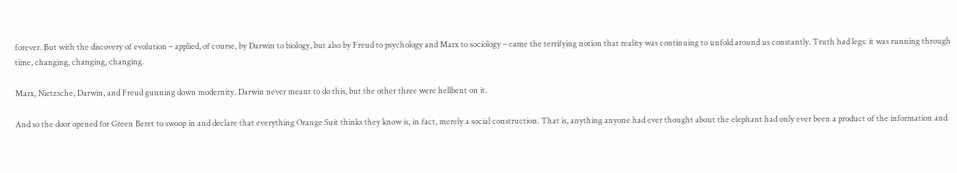forever. But with the discovery of evolution – applied, of course, by Darwin to biology, but also by Freud to psychology and Marx to sociology – came the terrifying notion that reality was continuing to unfold around us constantly. Truth had legs: it was running through time, changing, changing, changing.

Marx, Nietzsche, Darwin, and Freud gunning down modernity. Darwin never meant to do this, but the other three were hellbent on it.

And so the door opened for Green Beret to swoop in and declare that everything Orange Suit thinks they know is, in fact, merely a social construction. That is, anything anyone had ever thought about the elephant had only ever been a product of the information and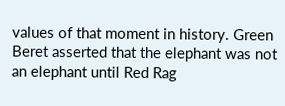values of that moment in history. Green Beret asserted that the elephant was not an elephant until Red Rag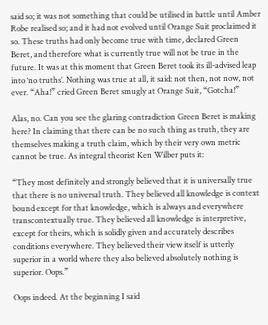said so; it was not something that could be utilised in battle until Amber Robe realised so; and it had not evolved until Orange Suit proclaimed it so. These truths had only become true with time, declared Green Beret, and therefore what is currently true will not be true in the future. It was at this moment that Green Beret took its ill-advised leap into ‘no truths’. Nothing was true at all, it said: not then, not now, not ever. “Aha!” cried Green Beret smugly at Orange Suit, “Gotcha!”

Alas, no. Can you see the glaring contradiction Green Beret is making here? In claiming that there can be no such thing as truth, they are themselves making a truth claim, which by their very own metric cannot be true. As integral theorist Ken Wilber puts it:

“They most definitely and strongly believed that it is universally true that there is no universal truth. They believed all knowledge is context bound except for that knowledge, which is always and everywhere transcontextually true. They believed all knowledge is interpretive, except for theirs, which is solidly given and accurately describes conditions everywhere. They believed their view itself is utterly superior in a world where they also believed absolutely nothing is superior. Oops.”

Oops indeed. At the beginning I said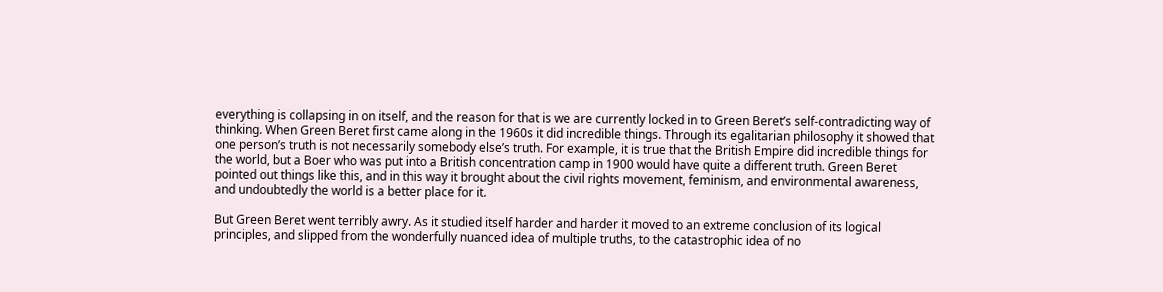everything is collapsing in on itself, and the reason for that is we are currently locked in to Green Beret’s self-contradicting way of thinking. When Green Beret first came along in the 1960s it did incredible things. Through its egalitarian philosophy it showed that one person’s truth is not necessarily somebody else’s truth. For example, it is true that the British Empire did incredible things for the world, but a Boer who was put into a British concentration camp in 1900 would have quite a different truth. Green Beret pointed out things like this, and in this way it brought about the civil rights movement, feminism, and environmental awareness, and undoubtedly the world is a better place for it.

But Green Beret went terribly awry. As it studied itself harder and harder it moved to an extreme conclusion of its logical principles, and slipped from the wonderfully nuanced idea of multiple truths, to the catastrophic idea of no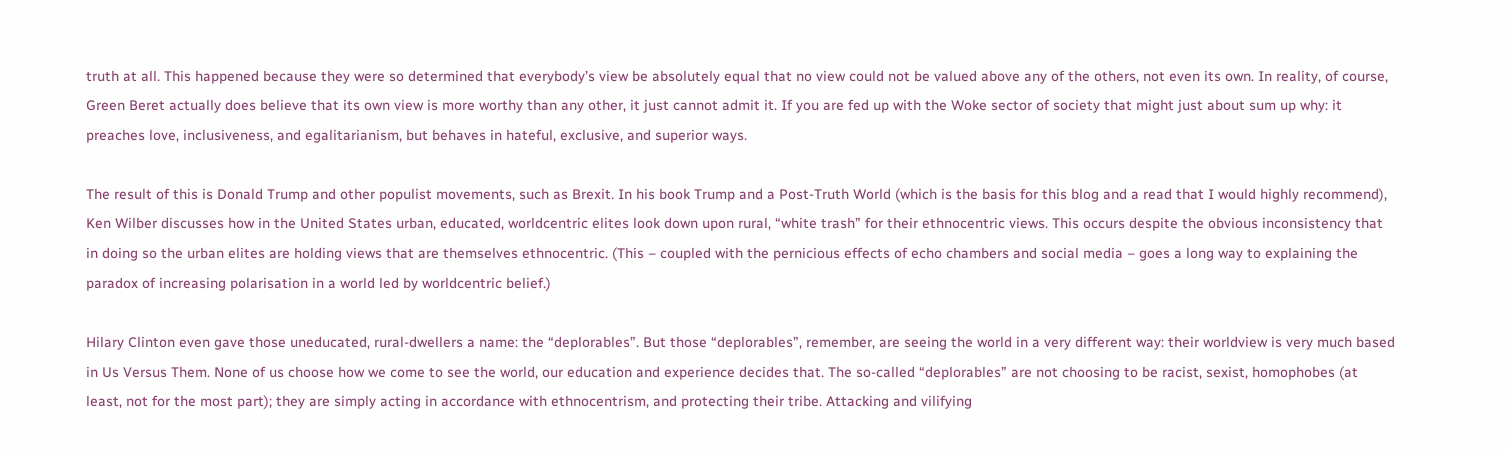truth at all. This happened because they were so determined that everybody’s view be absolutely equal that no view could not be valued above any of the others, not even its own. In reality, of course, Green Beret actually does believe that its own view is more worthy than any other, it just cannot admit it. If you are fed up with the Woke sector of society that might just about sum up why: it preaches love, inclusiveness, and egalitarianism, but behaves in hateful, exclusive, and superior ways.

The result of this is Donald Trump and other populist movements, such as Brexit. In his book Trump and a Post-Truth World (which is the basis for this blog and a read that I would highly recommend), Ken Wilber discusses how in the United States urban, educated, worldcentric elites look down upon rural, “white trash” for their ethnocentric views. This occurs despite the obvious inconsistency that in doing so the urban elites are holding views that are themselves ethnocentric. (This – coupled with the pernicious effects of echo chambers and social media – goes a long way to explaining the paradox of increasing polarisation in a world led by worldcentric belief.)

Hilary Clinton even gave those uneducated, rural-dwellers a name: the “deplorables”. But those “deplorables”, remember, are seeing the world in a very different way: their worldview is very much based in Us Versus Them. None of us choose how we come to see the world, our education and experience decides that. The so-called “deplorables” are not choosing to be racist, sexist, homophobes (at least, not for the most part); they are simply acting in accordance with ethnocentrism, and protecting their tribe. Attacking and vilifying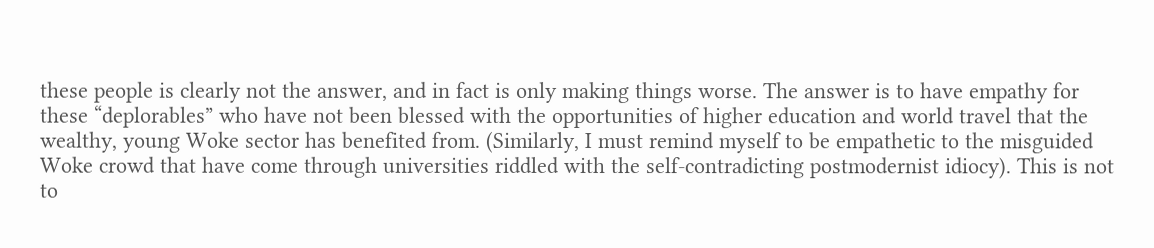these people is clearly not the answer, and in fact is only making things worse. The answer is to have empathy for these “deplorables” who have not been blessed with the opportunities of higher education and world travel that the wealthy, young Woke sector has benefited from. (Similarly, I must remind myself to be empathetic to the misguided Woke crowd that have come through universities riddled with the self-contradicting postmodernist idiocy). This is not to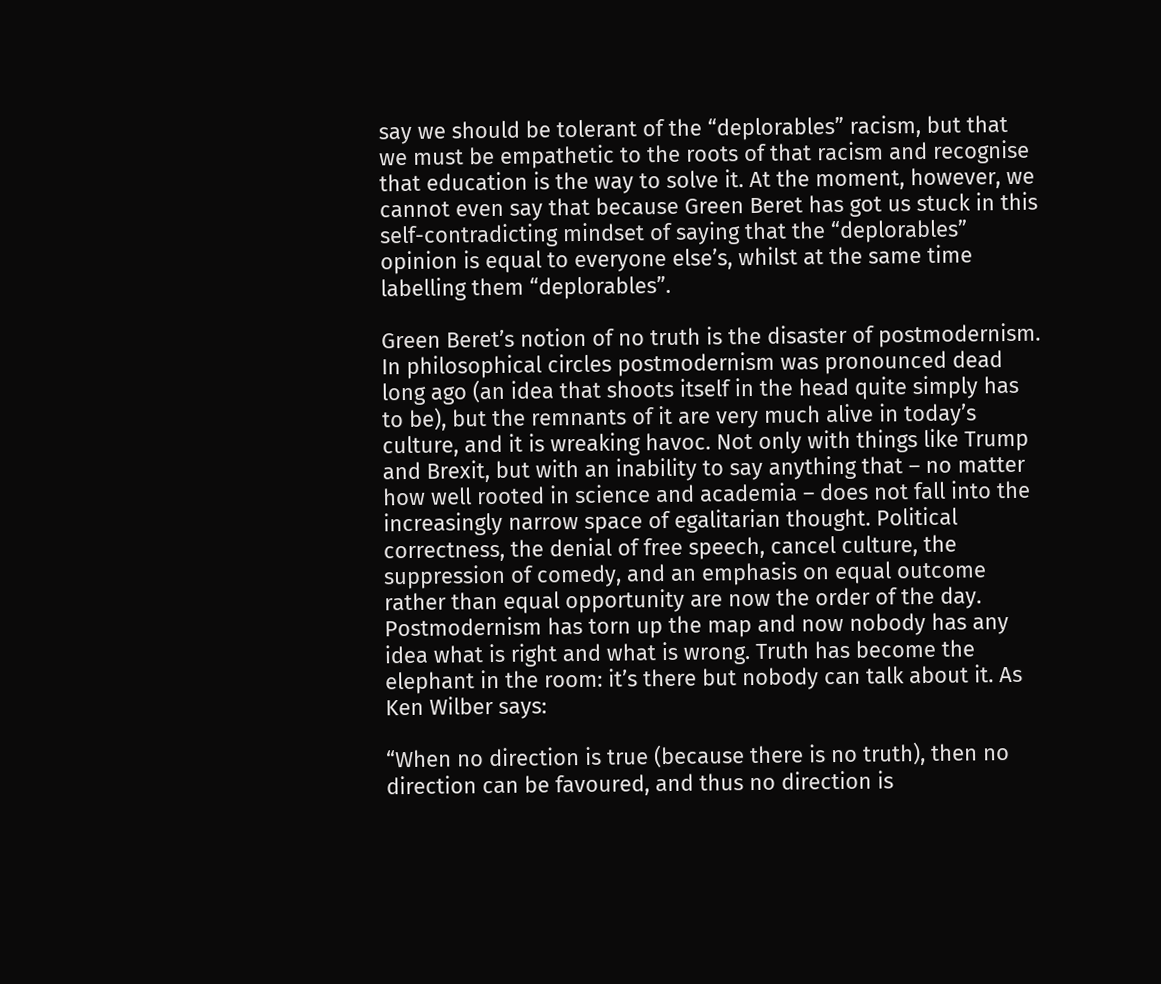say we should be tolerant of the “deplorables” racism, but that we must be empathetic to the roots of that racism and recognise that education is the way to solve it. At the moment, however, we cannot even say that because Green Beret has got us stuck in this self-contradicting mindset of saying that the “deplorables” opinion is equal to everyone else’s, whilst at the same time labelling them “deplorables”.

Green Beret’s notion of no truth is the disaster of postmodernism. In philosophical circles postmodernism was pronounced dead long ago (an idea that shoots itself in the head quite simply has to be), but the remnants of it are very much alive in today’s culture, and it is wreaking havoc. Not only with things like Trump and Brexit, but with an inability to say anything that – no matter how well rooted in science and academia – does not fall into the increasingly narrow space of egalitarian thought. Political correctness, the denial of free speech, cancel culture, the suppression of comedy, and an emphasis on equal outcome rather than equal opportunity are now the order of the day. Postmodernism has torn up the map and now nobody has any idea what is right and what is wrong. Truth has become the elephant in the room: it’s there but nobody can talk about it. As Ken Wilber says:

“When no direction is true (because there is no truth), then no direction can be favoured, and thus no direction is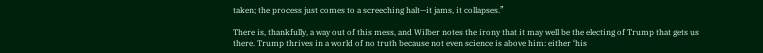taken; the process just comes to a screeching halt—it jams, it collapses.”

There is, thankfully, a way out of this mess, and Wilber notes the irony that it may well be the electing of Trump that gets us there. Trump thrives in a world of no truth because not even science is above him: either ‘his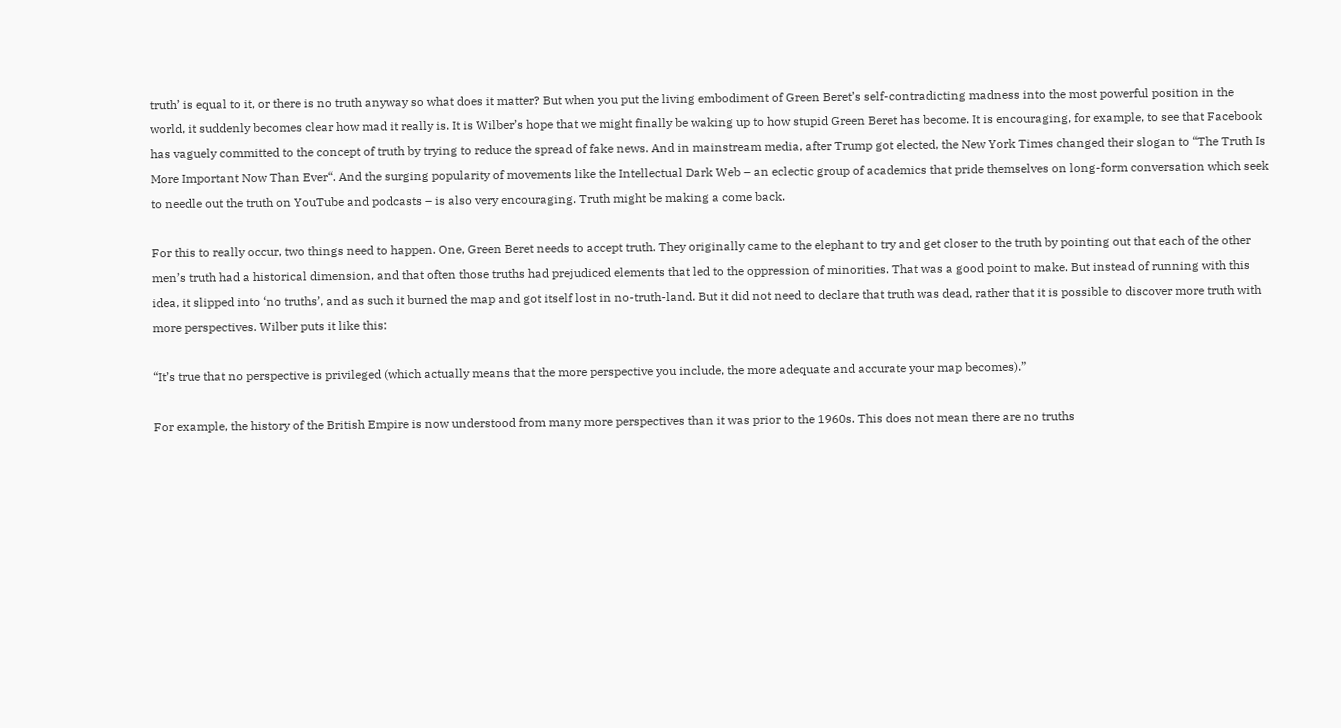truth’ is equal to it, or there is no truth anyway so what does it matter? But when you put the living embodiment of Green Beret’s self-contradicting madness into the most powerful position in the world, it suddenly becomes clear how mad it really is. It is Wilber’s hope that we might finally be waking up to how stupid Green Beret has become. It is encouraging, for example, to see that Facebook has vaguely committed to the concept of truth by trying to reduce the spread of fake news. And in mainstream media, after Trump got elected, the New York Times changed their slogan to “The Truth Is More Important Now Than Ever“. And the surging popularity of movements like the Intellectual Dark Web – an eclectic group of academics that pride themselves on long-form conversation which seek to needle out the truth on YouTube and podcasts – is also very encouraging. Truth might be making a come back.

For this to really occur, two things need to happen. One, Green Beret needs to accept truth. They originally came to the elephant to try and get closer to the truth by pointing out that each of the other men’s truth had a historical dimension, and that often those truths had prejudiced elements that led to the oppression of minorities. That was a good point to make. But instead of running with this idea, it slipped into ‘no truths’, and as such it burned the map and got itself lost in no-truth-land. But it did not need to declare that truth was dead, rather that it is possible to discover more truth with more perspectives. Wilber puts it like this:

“It’s true that no perspective is privileged (which actually means that the more perspective you include, the more adequate and accurate your map becomes).”

For example, the history of the British Empire is now understood from many more perspectives than it was prior to the 1960s. This does not mean there are no truths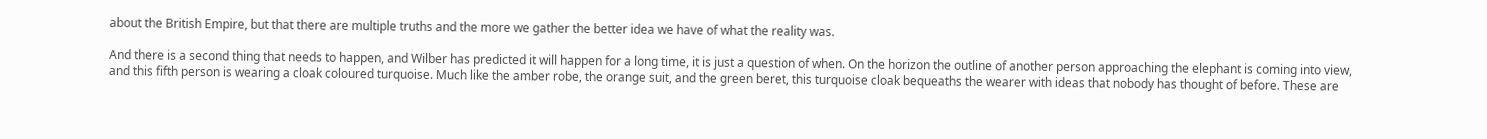about the British Empire, but that there are multiple truths and the more we gather the better idea we have of what the reality was.

And there is a second thing that needs to happen, and Wilber has predicted it will happen for a long time, it is just a question of when. On the horizon the outline of another person approaching the elephant is coming into view, and this fifth person is wearing a cloak coloured turquoise. Much like the amber robe, the orange suit, and the green beret, this turquoise cloak bequeaths the wearer with ideas that nobody has thought of before. These are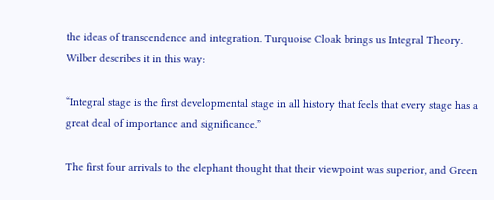the ideas of transcendence and integration. Turquoise Cloak brings us Integral Theory. Wilber describes it in this way:

“Integral stage is the first developmental stage in all history that feels that every stage has a great deal of importance and significance.”

The first four arrivals to the elephant thought that their viewpoint was superior, and Green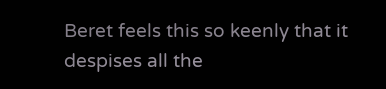Beret feels this so keenly that it despises all the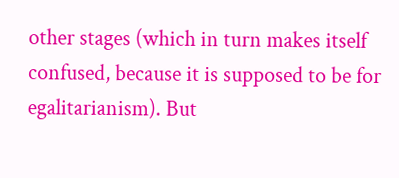other stages (which in turn makes itself confused, because it is supposed to be for egalitarianism). But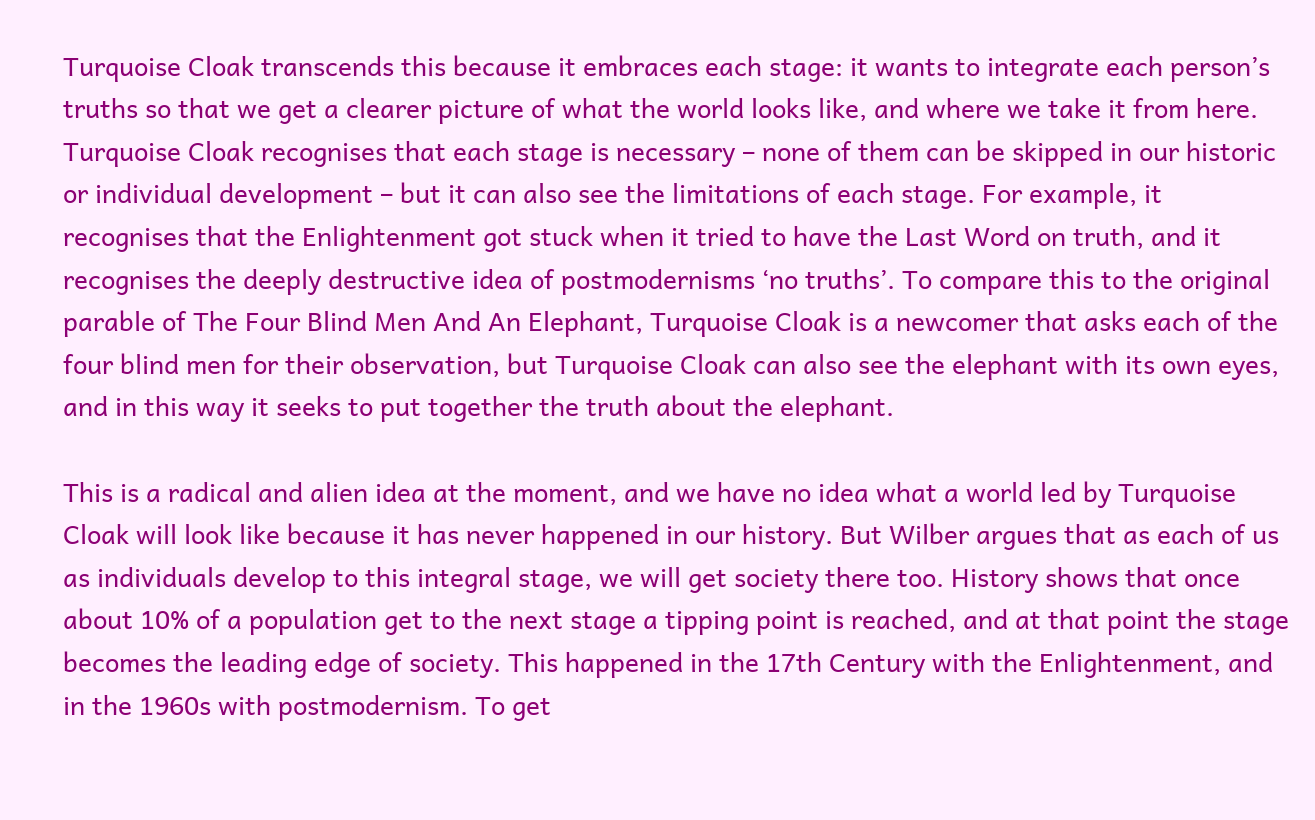Turquoise Cloak transcends this because it embraces each stage: it wants to integrate each person’s truths so that we get a clearer picture of what the world looks like, and where we take it from here. Turquoise Cloak recognises that each stage is necessary – none of them can be skipped in our historic or individual development – but it can also see the limitations of each stage. For example, it recognises that the Enlightenment got stuck when it tried to have the Last Word on truth, and it recognises the deeply destructive idea of postmodernisms ‘no truths’. To compare this to the original parable of The Four Blind Men And An Elephant, Turquoise Cloak is a newcomer that asks each of the four blind men for their observation, but Turquoise Cloak can also see the elephant with its own eyes, and in this way it seeks to put together the truth about the elephant.

This is a radical and alien idea at the moment, and we have no idea what a world led by Turquoise Cloak will look like because it has never happened in our history. But Wilber argues that as each of us as individuals develop to this integral stage, we will get society there too. History shows that once about 10% of a population get to the next stage a tipping point is reached, and at that point the stage becomes the leading edge of society. This happened in the 17th Century with the Enlightenment, and in the 1960s with postmodernism. To get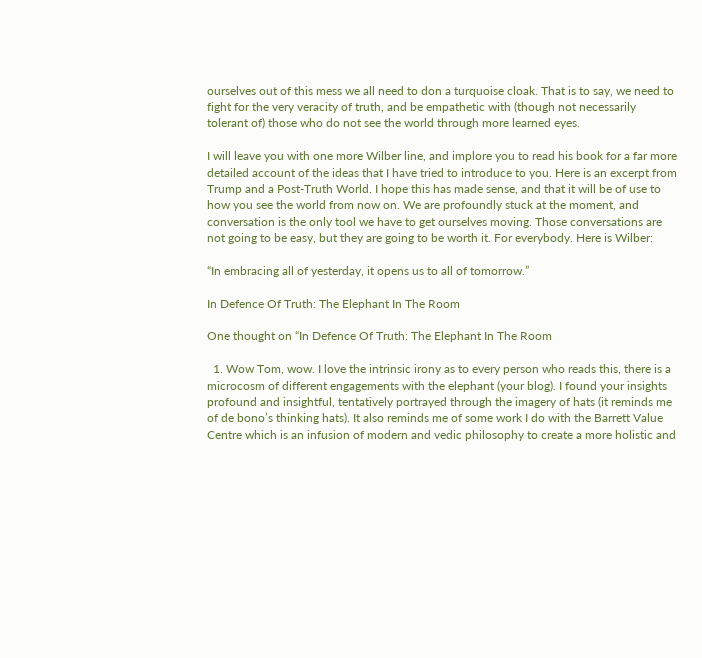ourselves out of this mess we all need to don a turquoise cloak. That is to say, we need to fight for the very veracity of truth, and be empathetic with (though not necessarily tolerant of) those who do not see the world through more learned eyes.

I will leave you with one more Wilber line, and implore you to read his book for a far more detailed account of the ideas that I have tried to introduce to you. Here is an excerpt from Trump and a Post-Truth World. I hope this has made sense, and that it will be of use to how you see the world from now on. We are profoundly stuck at the moment, and conversation is the only tool we have to get ourselves moving. Those conversations are not going to be easy, but they are going to be worth it. For everybody. Here is Wilber:

“In embracing all of yesterday, it opens us to all of tomorrow.”

In Defence Of Truth: The Elephant In The Room

One thought on “In Defence Of Truth: The Elephant In The Room

  1. Wow Tom, wow. I love the intrinsic irony as to every person who reads this, there is a microcosm of different engagements with the elephant (your blog). I found your insights profound and insightful, tentatively portrayed through the imagery of hats (it reminds me of de bono’s thinking hats). It also reminds me of some work I do with the Barrett Value Centre which is an infusion of modern and vedic philosophy to create a more holistic and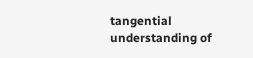tangential understanding of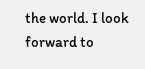the world. I look forward to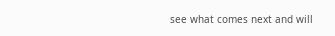see what comes next and will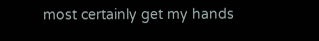most certainly get my hands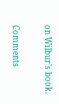on Wilbur’s book.

Comments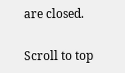are closed.

Scroll to top